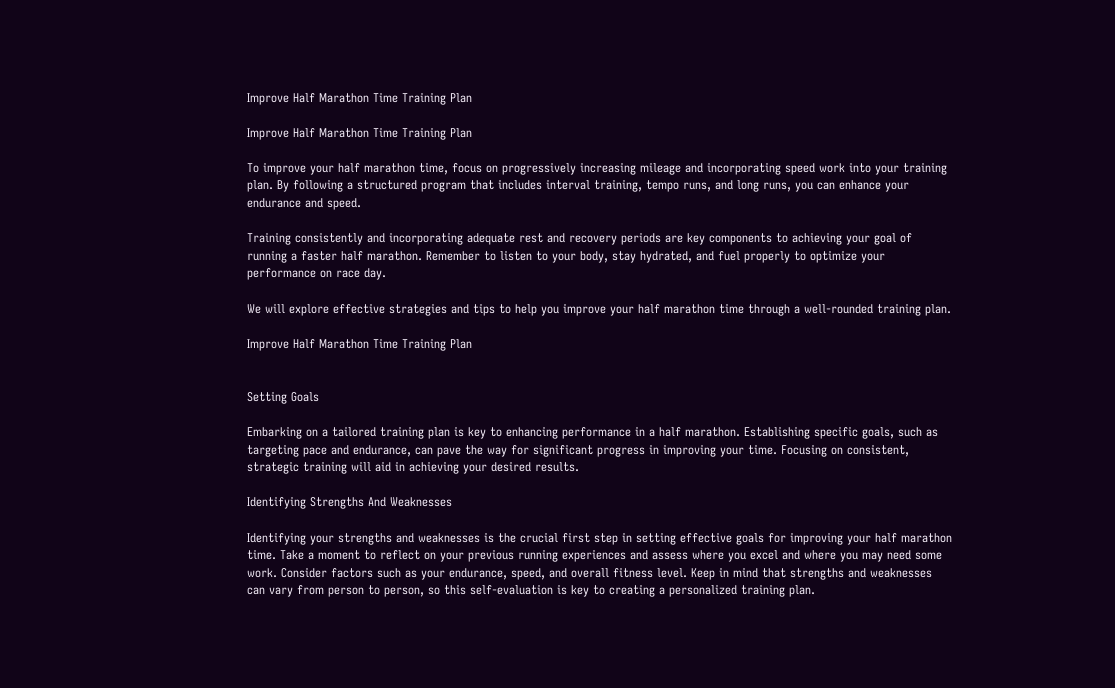Improve Half Marathon Time Training Plan

Improve Half Marathon Time Training Plan

To improve your half marathon time, focus on progressively increasing mileage and incorporating speed work into your training plan. By following a structured program that includes interval training, tempo runs, and long runs, you can enhance your endurance and speed.

Training consistently and incorporating adequate rest and recovery periods are key components to achieving your goal of running a faster half marathon. Remember to listen to your body, stay hydrated, and fuel properly to optimize your performance on race day.

We will explore effective strategies and tips to help you improve your half marathon time through a well-rounded training plan.

Improve Half Marathon Time Training Plan


Setting Goals

Embarking on a tailored training plan is key to enhancing performance in a half marathon. Establishing specific goals, such as targeting pace and endurance, can pave the way for significant progress in improving your time. Focusing on consistent, strategic training will aid in achieving your desired results.

Identifying Strengths And Weaknesses

Identifying your strengths and weaknesses is the crucial first step in setting effective goals for improving your half marathon time. Take a moment to reflect on your previous running experiences and assess where you excel and where you may need some work. Consider factors such as your endurance, speed, and overall fitness level. Keep in mind that strengths and weaknesses can vary from person to person, so this self-evaluation is key to creating a personalized training plan.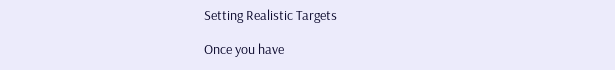Setting Realistic Targets

Once you have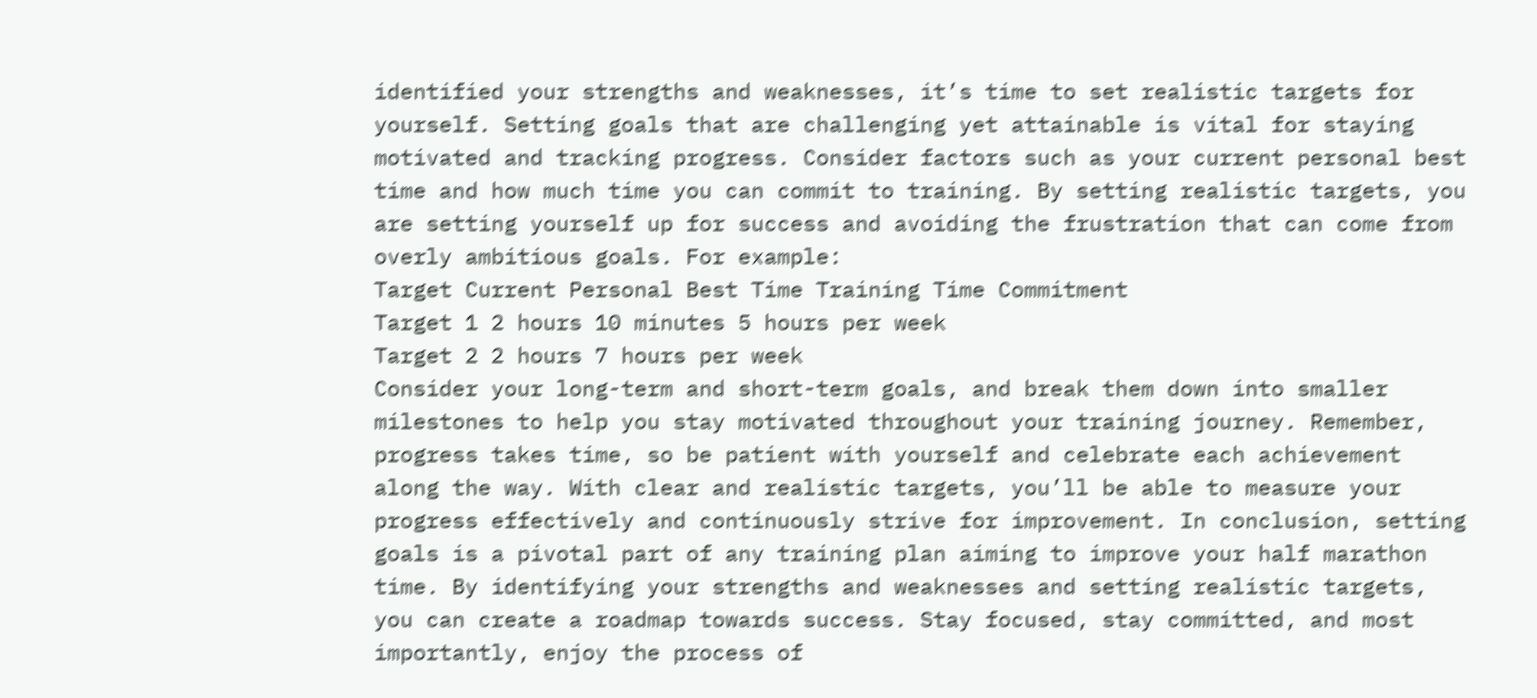identified your strengths and weaknesses, it’s time to set realistic targets for yourself. Setting goals that are challenging yet attainable is vital for staying motivated and tracking progress. Consider factors such as your current personal best time and how much time you can commit to training. By setting realistic targets, you are setting yourself up for success and avoiding the frustration that can come from overly ambitious goals. For example:
Target Current Personal Best Time Training Time Commitment
Target 1 2 hours 10 minutes 5 hours per week
Target 2 2 hours 7 hours per week
Consider your long-term and short-term goals, and break them down into smaller milestones to help you stay motivated throughout your training journey. Remember, progress takes time, so be patient with yourself and celebrate each achievement along the way. With clear and realistic targets, you’ll be able to measure your progress effectively and continuously strive for improvement. In conclusion, setting goals is a pivotal part of any training plan aiming to improve your half marathon time. By identifying your strengths and weaknesses and setting realistic targets, you can create a roadmap towards success. Stay focused, stay committed, and most importantly, enjoy the process of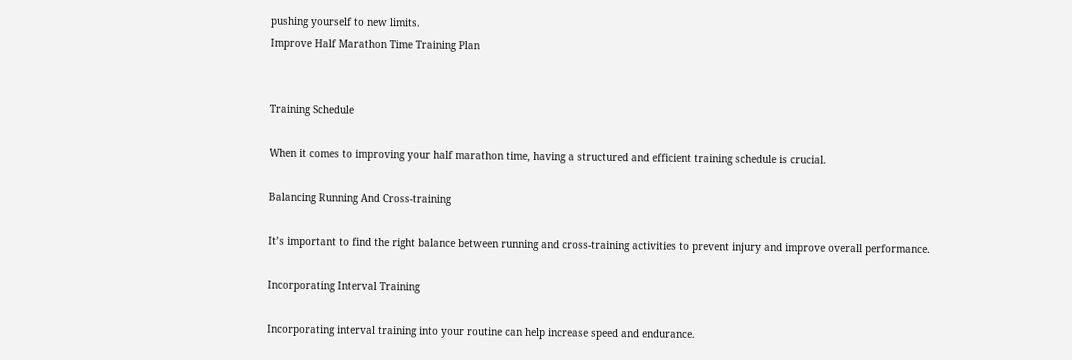pushing yourself to new limits.
Improve Half Marathon Time Training Plan


Training Schedule

When it comes to improving your half marathon time, having a structured and efficient training schedule is crucial.

Balancing Running And Cross-training

It’s important to find the right balance between running and cross-training activities to prevent injury and improve overall performance.

Incorporating Interval Training

Incorporating interval training into your routine can help increase speed and endurance.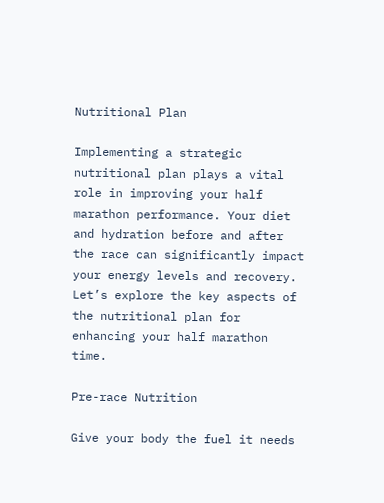Nutritional Plan

Implementing a strategic nutritional plan plays a vital role in improving your half marathon performance. Your diet and hydration before and after the race can significantly impact your energy levels and recovery. Let’s explore the key aspects of the nutritional plan for enhancing your half marathon time.

Pre-race Nutrition

Give your body the fuel it needs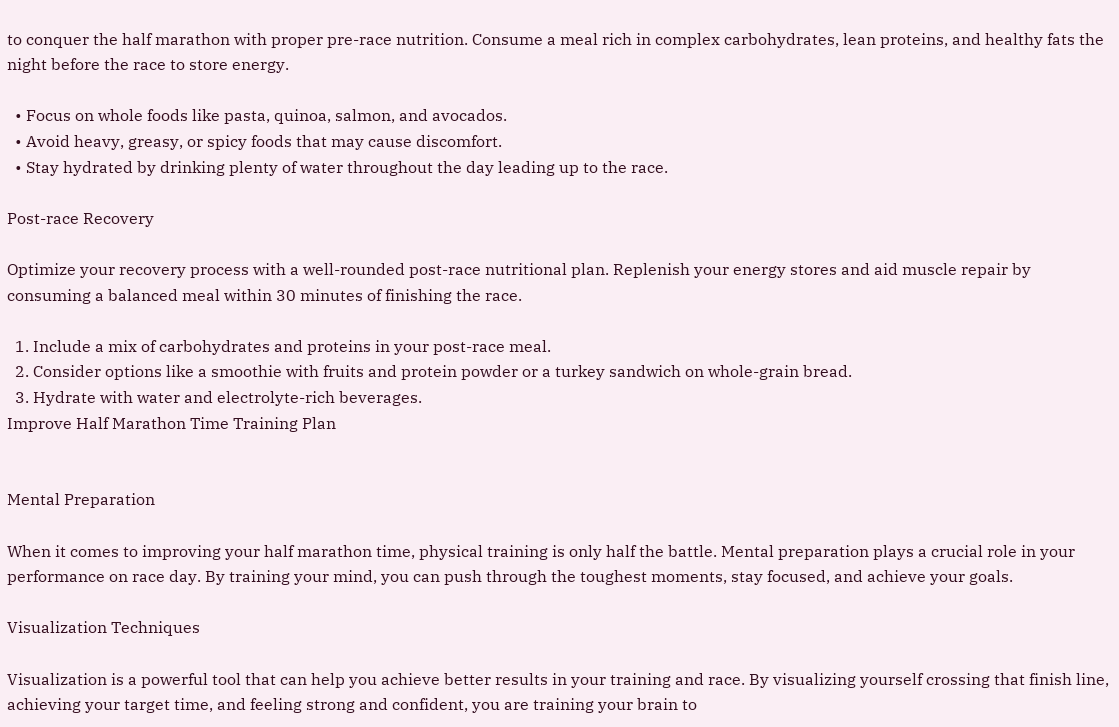to conquer the half marathon with proper pre-race nutrition. Consume a meal rich in complex carbohydrates, lean proteins, and healthy fats the night before the race to store energy.

  • Focus on whole foods like pasta, quinoa, salmon, and avocados.
  • Avoid heavy, greasy, or spicy foods that may cause discomfort.
  • Stay hydrated by drinking plenty of water throughout the day leading up to the race.

Post-race Recovery

Optimize your recovery process with a well-rounded post-race nutritional plan. Replenish your energy stores and aid muscle repair by consuming a balanced meal within 30 minutes of finishing the race.

  1. Include a mix of carbohydrates and proteins in your post-race meal.
  2. Consider options like a smoothie with fruits and protein powder or a turkey sandwich on whole-grain bread.
  3. Hydrate with water and electrolyte-rich beverages.
Improve Half Marathon Time Training Plan


Mental Preparation

When it comes to improving your half marathon time, physical training is only half the battle. Mental preparation plays a crucial role in your performance on race day. By training your mind, you can push through the toughest moments, stay focused, and achieve your goals.

Visualization Techniques

Visualization is a powerful tool that can help you achieve better results in your training and race. By visualizing yourself crossing that finish line, achieving your target time, and feeling strong and confident, you are training your brain to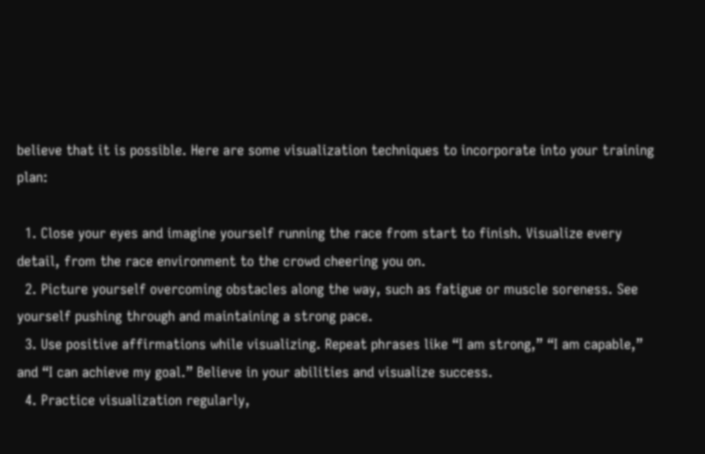believe that it is possible. Here are some visualization techniques to incorporate into your training plan:

  1. Close your eyes and imagine yourself running the race from start to finish. Visualize every detail, from the race environment to the crowd cheering you on.
  2. Picture yourself overcoming obstacles along the way, such as fatigue or muscle soreness. See yourself pushing through and maintaining a strong pace.
  3. Use positive affirmations while visualizing. Repeat phrases like “I am strong,” “I am capable,” and “I can achieve my goal.” Believe in your abilities and visualize success.
  4. Practice visualization regularly,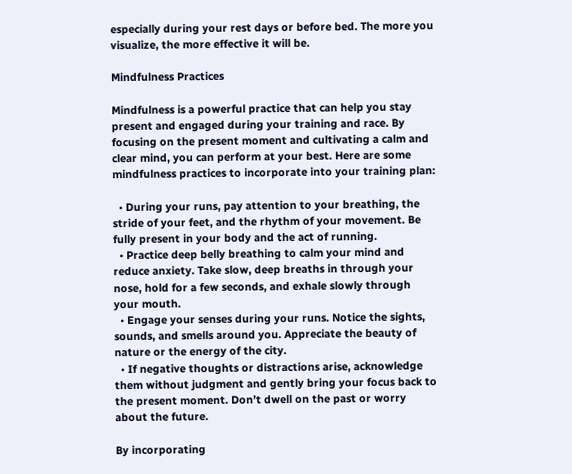especially during your rest days or before bed. The more you visualize, the more effective it will be.

Mindfulness Practices

Mindfulness is a powerful practice that can help you stay present and engaged during your training and race. By focusing on the present moment and cultivating a calm and clear mind, you can perform at your best. Here are some mindfulness practices to incorporate into your training plan:

  • During your runs, pay attention to your breathing, the stride of your feet, and the rhythm of your movement. Be fully present in your body and the act of running.
  • Practice deep belly breathing to calm your mind and reduce anxiety. Take slow, deep breaths in through your nose, hold for a few seconds, and exhale slowly through your mouth.
  • Engage your senses during your runs. Notice the sights, sounds, and smells around you. Appreciate the beauty of nature or the energy of the city.
  • If negative thoughts or distractions arise, acknowledge them without judgment and gently bring your focus back to the present moment. Don’t dwell on the past or worry about the future.

By incorporating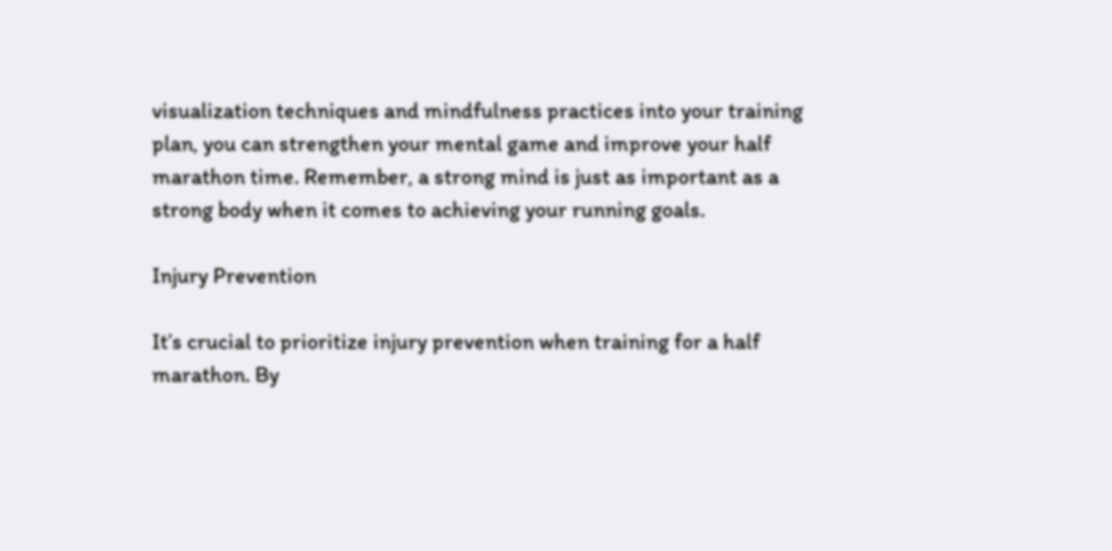visualization techniques and mindfulness practices into your training plan, you can strengthen your mental game and improve your half marathon time. Remember, a strong mind is just as important as a strong body when it comes to achieving your running goals.

Injury Prevention

It’s crucial to prioritize injury prevention when training for a half marathon. By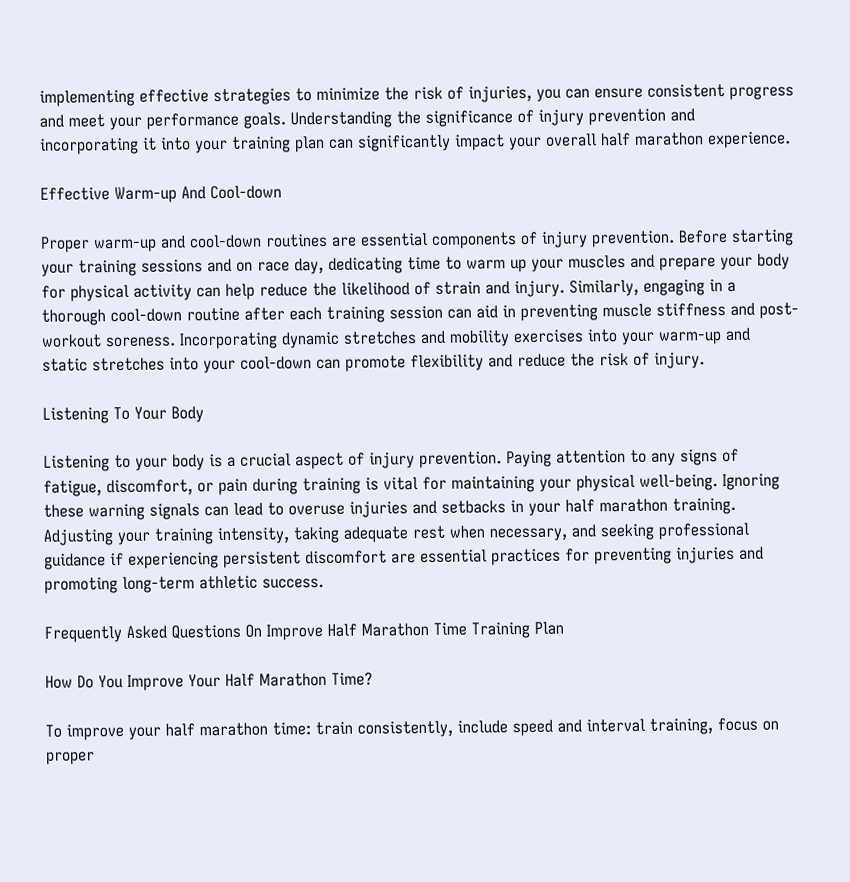implementing effective strategies to minimize the risk of injuries, you can ensure consistent progress and meet your performance goals. Understanding the significance of injury prevention and incorporating it into your training plan can significantly impact your overall half marathon experience.

Effective Warm-up And Cool-down

Proper warm-up and cool-down routines are essential components of injury prevention. Before starting your training sessions and on race day, dedicating time to warm up your muscles and prepare your body for physical activity can help reduce the likelihood of strain and injury. Similarly, engaging in a thorough cool-down routine after each training session can aid in preventing muscle stiffness and post-workout soreness. Incorporating dynamic stretches and mobility exercises into your warm-up and static stretches into your cool-down can promote flexibility and reduce the risk of injury.

Listening To Your Body

Listening to your body is a crucial aspect of injury prevention. Paying attention to any signs of fatigue, discomfort, or pain during training is vital for maintaining your physical well-being. Ignoring these warning signals can lead to overuse injuries and setbacks in your half marathon training. Adjusting your training intensity, taking adequate rest when necessary, and seeking professional guidance if experiencing persistent discomfort are essential practices for preventing injuries and promoting long-term athletic success.

Frequently Asked Questions On Improve Half Marathon Time Training Plan

How Do You Improve Your Half Marathon Time?

To improve your half marathon time: train consistently, include speed and interval training, focus on proper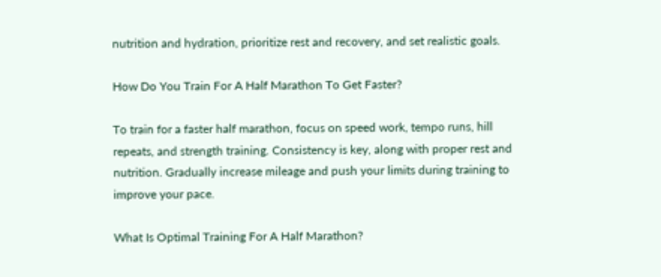nutrition and hydration, prioritize rest and recovery, and set realistic goals.

How Do You Train For A Half Marathon To Get Faster?

To train for a faster half marathon, focus on speed work, tempo runs, hill repeats, and strength training. Consistency is key, along with proper rest and nutrition. Gradually increase mileage and push your limits during training to improve your pace.

What Is Optimal Training For A Half Marathon?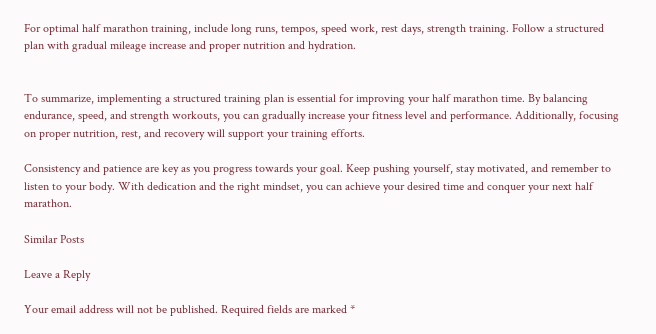For optimal half marathon training, include long runs, tempos, speed work, rest days, strength training. Follow a structured plan with gradual mileage increase and proper nutrition and hydration.


To summarize, implementing a structured training plan is essential for improving your half marathon time. By balancing endurance, speed, and strength workouts, you can gradually increase your fitness level and performance. Additionally, focusing on proper nutrition, rest, and recovery will support your training efforts.

Consistency and patience are key as you progress towards your goal. Keep pushing yourself, stay motivated, and remember to listen to your body. With dedication and the right mindset, you can achieve your desired time and conquer your next half marathon.

Similar Posts

Leave a Reply

Your email address will not be published. Required fields are marked *